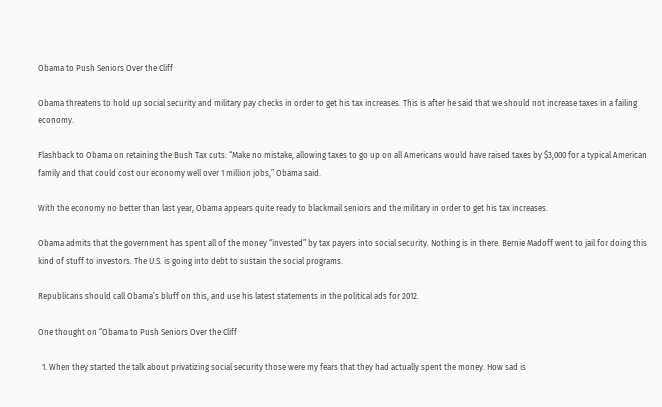Obama to Push Seniors Over the Cliff

Obama threatens to hold up social security and military pay checks in order to get his tax increases. This is after he said that we should not increase taxes in a failing economy.

Flashback to Obama on retaining the Bush Tax cuts: “Make no mistake, allowing taxes to go up on all Americans would have raised taxes by $3,000 for a typical American family and that could cost our economy well over 1 million jobs,” Obama said.

With the economy no better than last year, Obama appears quite ready to blackmail seniors and the military in order to get his tax increases.

Obama admits that the government has spent all of the money “invested” by tax payers into social security. Nothing is in there. Bernie Madoff went to jail for doing this kind of stuff to investors. The U.S. is going into debt to sustain the social programs.

Republicans should call Obama’s bluff on this, and use his latest statements in the political ads for 2012.

One thought on “Obama to Push Seniors Over the Cliff

  1. When they started the talk about privatizing social security those were my fears that they had actually spent the money. How sad is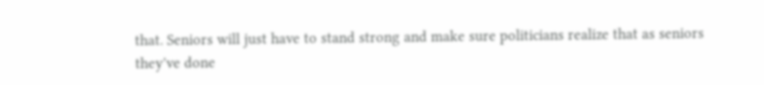that. Seniors will just have to stand strong and make sure politicians realize that as seniors they've done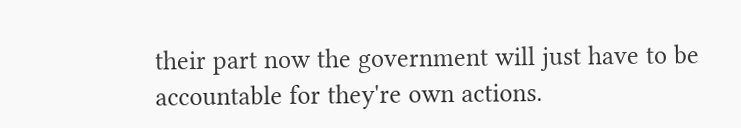their part now the government will just have to be accountable for they're own actions.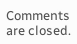Comments are closed.